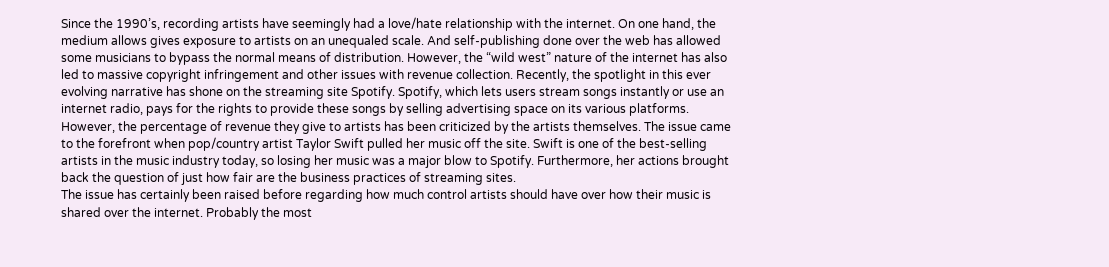Since the 1990’s, recording artists have seemingly had a love/hate relationship with the internet. On one hand, the medium allows gives exposure to artists on an unequaled scale. And self-publishing done over the web has allowed some musicians to bypass the normal means of distribution. However, the “wild west” nature of the internet has also led to massive copyright infringement and other issues with revenue collection. Recently, the spotlight in this ever evolving narrative has shone on the streaming site Spotify. Spotify, which lets users stream songs instantly or use an internet radio, pays for the rights to provide these songs by selling advertising space on its various platforms. However, the percentage of revenue they give to artists has been criticized by the artists themselves. The issue came to the forefront when pop/country artist Taylor Swift pulled her music off the site. Swift is one of the best-selling artists in the music industry today, so losing her music was a major blow to Spotify. Furthermore, her actions brought back the question of just how fair are the business practices of streaming sites.
The issue has certainly been raised before regarding how much control artists should have over how their music is shared over the internet. Probably the most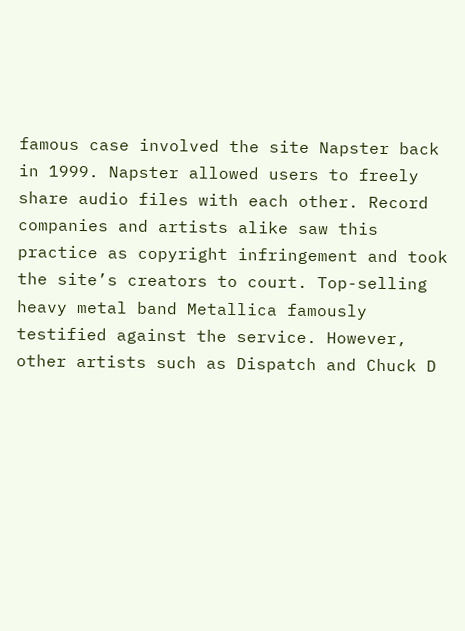famous case involved the site Napster back in 1999. Napster allowed users to freely share audio files with each other. Record companies and artists alike saw this practice as copyright infringement and took the site’s creators to court. Top-selling heavy metal band Metallica famously testified against the service. However, other artists such as Dispatch and Chuck D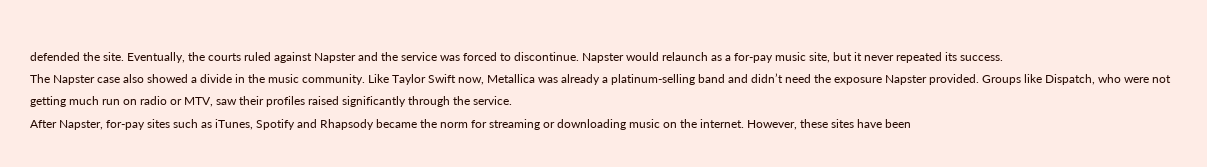defended the site. Eventually, the courts ruled against Napster and the service was forced to discontinue. Napster would relaunch as a for-pay music site, but it never repeated its success.
The Napster case also showed a divide in the music community. Like Taylor Swift now, Metallica was already a platinum-selling band and didn’t need the exposure Napster provided. Groups like Dispatch, who were not getting much run on radio or MTV, saw their profiles raised significantly through the service.
After Napster, for-pay sites such as iTunes, Spotify and Rhapsody became the norm for streaming or downloading music on the internet. However, these sites have been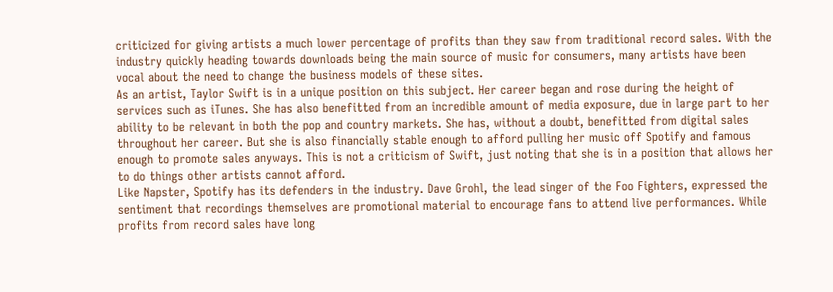criticized for giving artists a much lower percentage of profits than they saw from traditional record sales. With the industry quickly heading towards downloads being the main source of music for consumers, many artists have been vocal about the need to change the business models of these sites.
As an artist, Taylor Swift is in a unique position on this subject. Her career began and rose during the height of services such as iTunes. She has also benefitted from an incredible amount of media exposure, due in large part to her ability to be relevant in both the pop and country markets. She has, without a doubt, benefitted from digital sales throughout her career. But she is also financially stable enough to afford pulling her music off Spotify and famous enough to promote sales anyways. This is not a criticism of Swift, just noting that she is in a position that allows her to do things other artists cannot afford.
Like Napster, Spotify has its defenders in the industry. Dave Grohl, the lead singer of the Foo Fighters, expressed the sentiment that recordings themselves are promotional material to encourage fans to attend live performances. While profits from record sales have long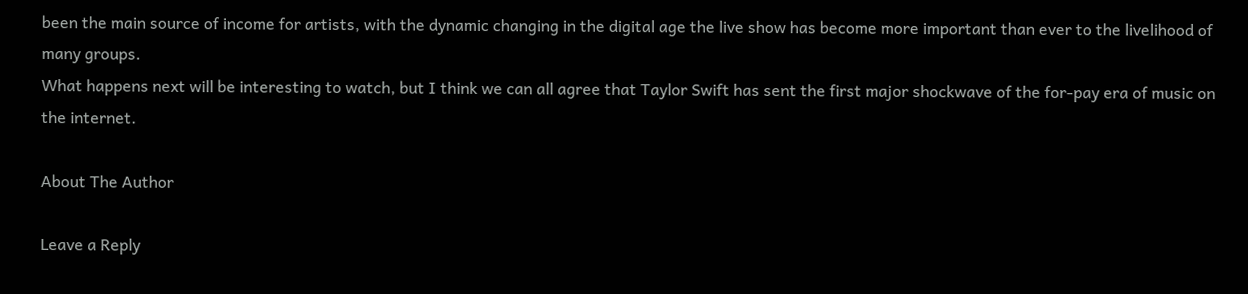been the main source of income for artists, with the dynamic changing in the digital age the live show has become more important than ever to the livelihood of many groups.
What happens next will be interesting to watch, but I think we can all agree that Taylor Swift has sent the first major shockwave of the for-pay era of music on the internet.

About The Author

Leave a Reply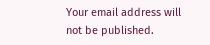Your email address will not be published.